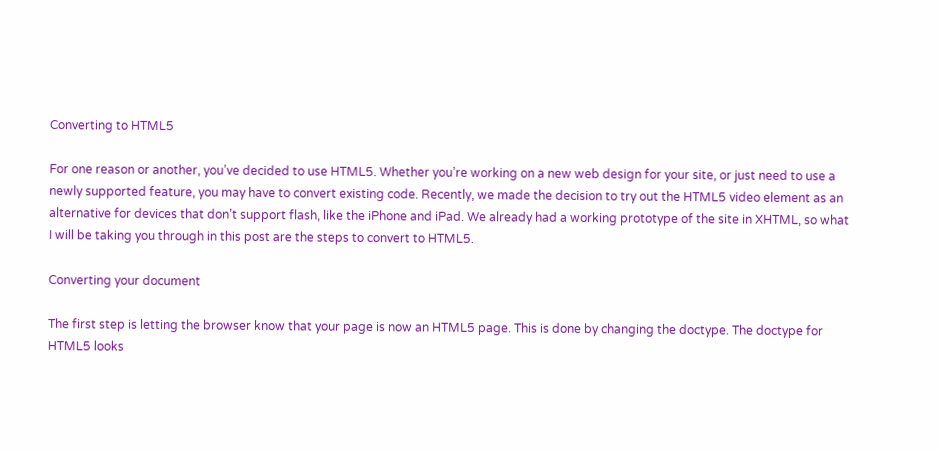Converting to HTML5

For one reason or another, you’ve decided to use HTML5. Whether you’re working on a new web design for your site, or just need to use a newly supported feature, you may have to convert existing code. Recently, we made the decision to try out the HTML5 video element as an alternative for devices that don’t support flash, like the iPhone and iPad. We already had a working prototype of the site in XHTML, so what I will be taking you through in this post are the steps to convert to HTML5.

Converting your document

The first step is letting the browser know that your page is now an HTML5 page. This is done by changing the doctype. The doctype for HTML5 looks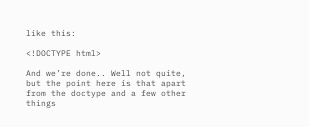like this:

<!DOCTYPE html>

And we’re done.. Well not quite, but the point here is that apart from the doctype and a few other things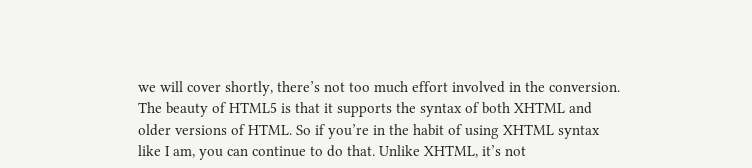we will cover shortly, there’s not too much effort involved in the conversion. The beauty of HTML5 is that it supports the syntax of both XHTML and older versions of HTML. So if you’re in the habit of using XHTML syntax like I am, you can continue to do that. Unlike XHTML, it’s not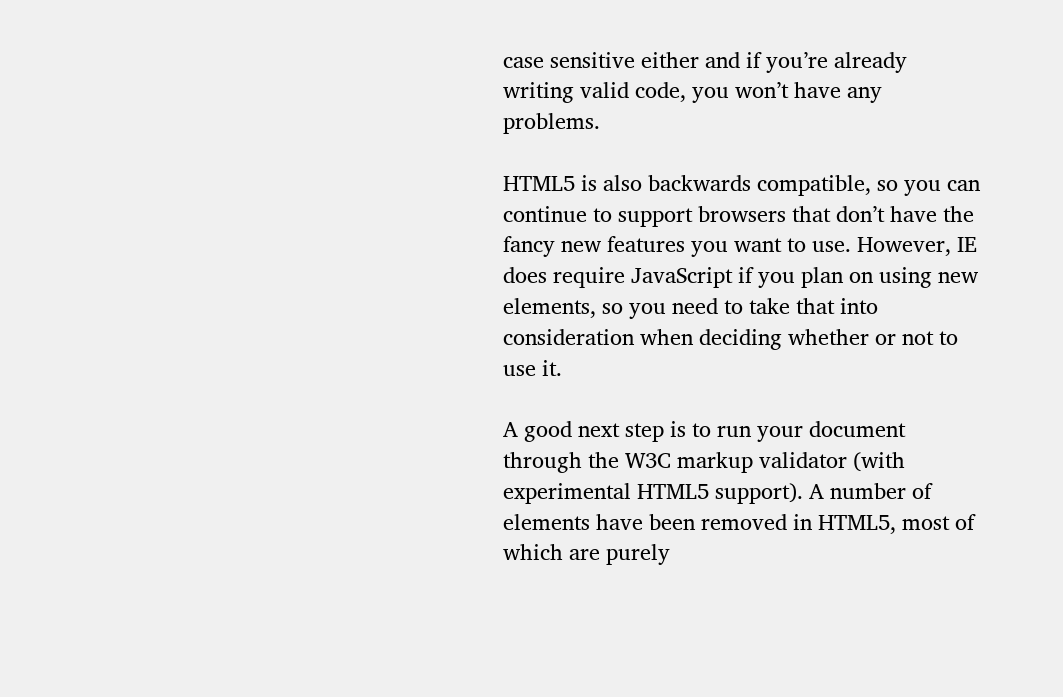case sensitive either and if you’re already writing valid code, you won’t have any problems.

HTML5 is also backwards compatible, so you can continue to support browsers that don’t have the fancy new features you want to use. However, IE does require JavaScript if you plan on using new elements, so you need to take that into consideration when deciding whether or not to use it.

A good next step is to run your document through the W3C markup validator (with experimental HTML5 support). A number of elements have been removed in HTML5, most of which are purely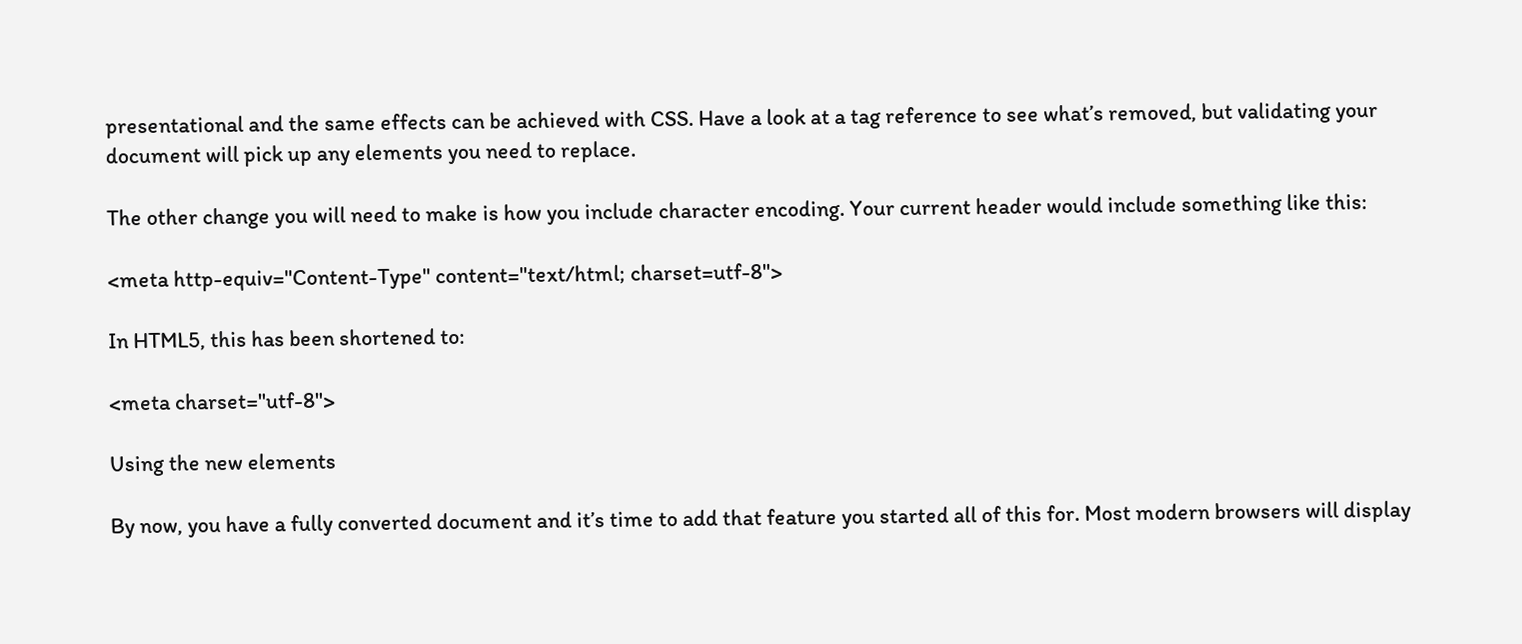presentational and the same effects can be achieved with CSS. Have a look at a tag reference to see what’s removed, but validating your document will pick up any elements you need to replace.

The other change you will need to make is how you include character encoding. Your current header would include something like this:

<meta http-equiv="Content-Type" content="text/html; charset=utf-8">

In HTML5, this has been shortened to:

<meta charset="utf-8">

Using the new elements

By now, you have a fully converted document and it’s time to add that feature you started all of this for. Most modern browsers will display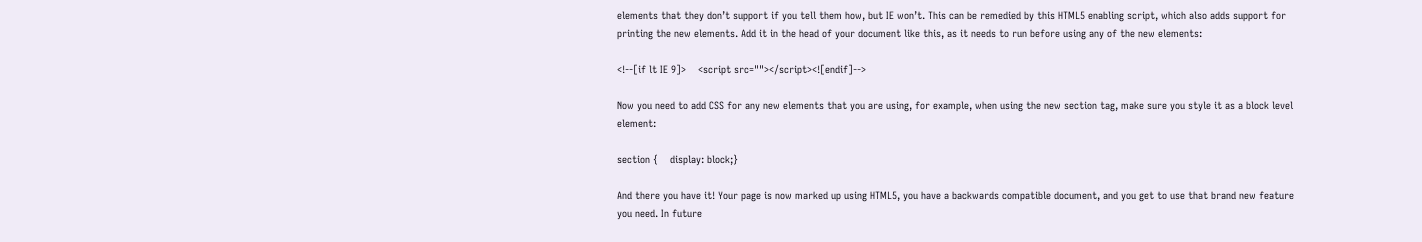elements that they don’t support if you tell them how, but IE won’t. This can be remedied by this HTML5 enabling script, which also adds support for printing the new elements. Add it in the head of your document like this, as it needs to run before using any of the new elements:

<!--[if lt IE 9]>    <script src=""></script><![endif]-->

Now you need to add CSS for any new elements that you are using, for example, when using the new section tag, make sure you style it as a block level element:

section {    display: block;}

And there you have it! Your page is now marked up using HTML5, you have a backwards compatible document, and you get to use that brand new feature you need. In future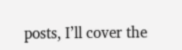posts, I’ll cover the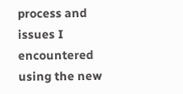process and issues I encountered using the new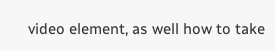video element, as well how to take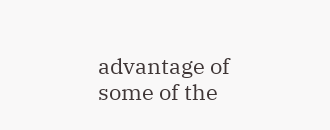advantage of some of the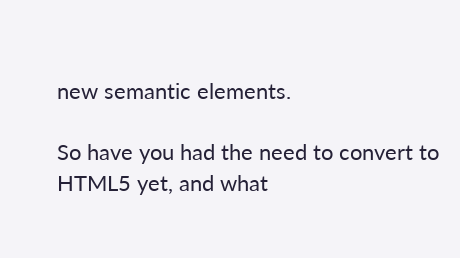new semantic elements.

So have you had the need to convert to HTML5 yet, and what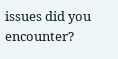issues did you encounter?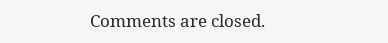Comments are closed.